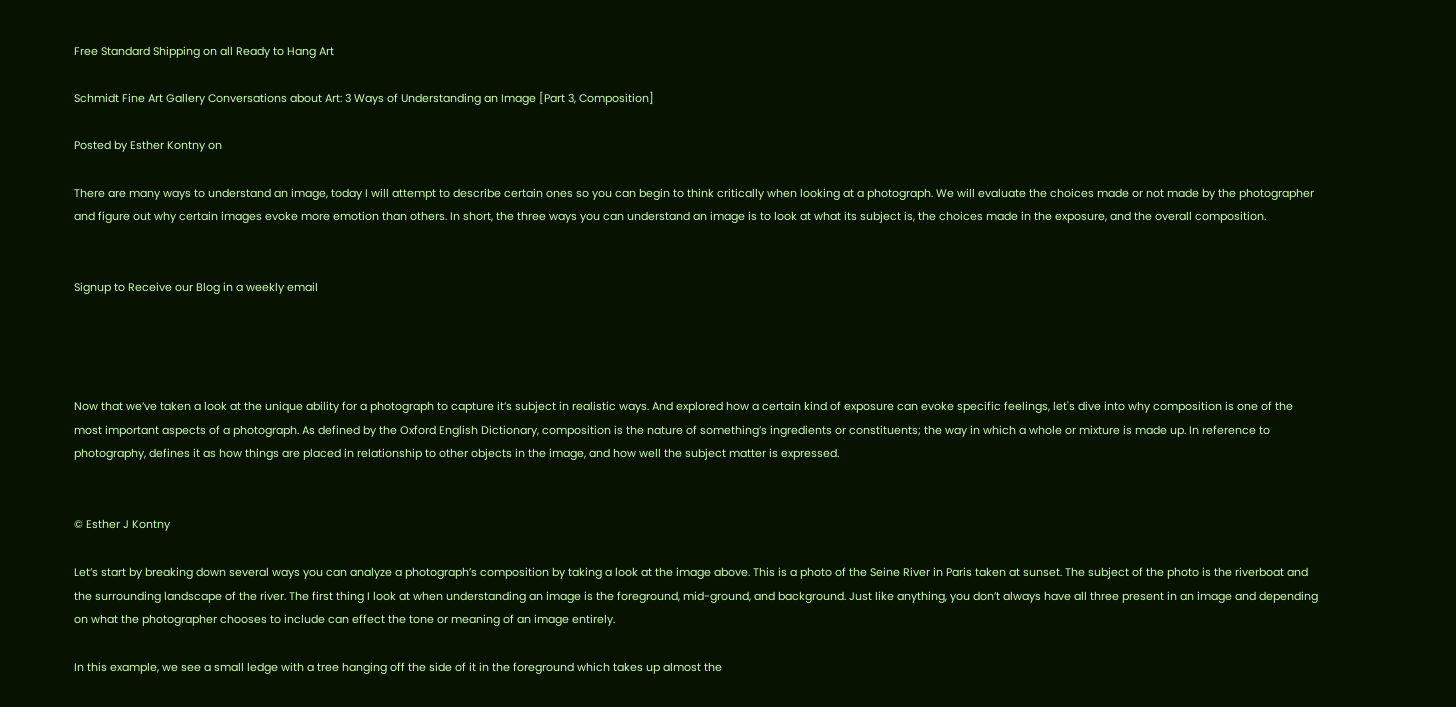Free Standard Shipping on all Ready to Hang Art

Schmidt Fine Art Gallery Conversations about Art: 3 Ways of Understanding an Image [Part 3, Composition]

Posted by Esther Kontny on

There are many ways to understand an image, today I will attempt to describe certain ones so you can begin to think critically when looking at a photograph. We will evaluate the choices made or not made by the photographer and figure out why certain images evoke more emotion than others. In short, the three ways you can understand an image is to look at what its subject is, the choices made in the exposure, and the overall composition.


Signup to Receive our Blog in a weekly email




Now that we’ve taken a look at the unique ability for a photograph to capture it’s subject in realistic ways. And explored how a certain kind of exposure can evoke specific feelings, let's dive into why composition is one of the most important aspects of a photograph. As defined by the Oxford English Dictionary, composition is the nature of something’s ingredients or constituents; the way in which a whole or mixture is made up. In reference to photography, defines it as how things are placed in relationship to other objects in the image, and how well the subject matter is expressed.


© Esther J Kontny

Let’s start by breaking down several ways you can analyze a photograph’s composition by taking a look at the image above. This is a photo of the Seine River in Paris taken at sunset. The subject of the photo is the riverboat and the surrounding landscape of the river. The first thing I look at when understanding an image is the foreground, mid-ground, and background. Just like anything, you don’t always have all three present in an image and depending on what the photographer chooses to include can effect the tone or meaning of an image entirely.

In this example, we see a small ledge with a tree hanging off the side of it in the foreground which takes up almost the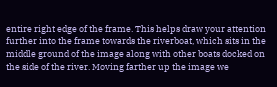entire right edge of the frame. This helps draw your attention further into the frame towards the riverboat, which sits in the middle ground of the image along with other boats docked on the side of the river. Moving farther up the image we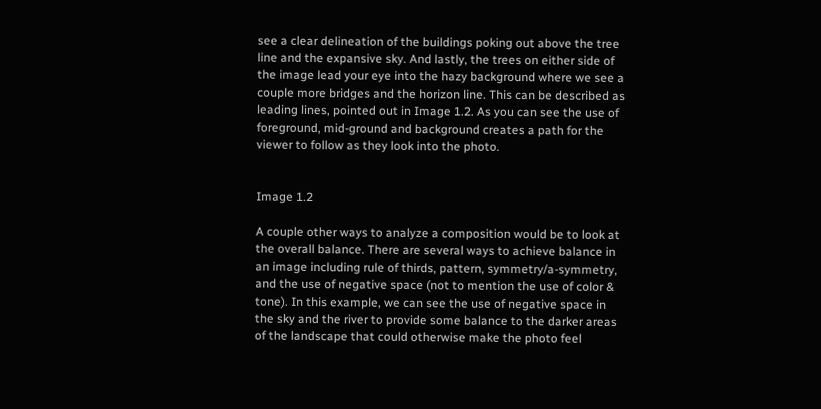see a clear delineation of the buildings poking out above the tree line and the expansive sky. And lastly, the trees on either side of the image lead your eye into the hazy background where we see a couple more bridges and the horizon line. This can be described as leading lines, pointed out in Image 1.2. As you can see the use of foreground, mid-ground and background creates a path for the viewer to follow as they look into the photo.


Image 1.2

A couple other ways to analyze a composition would be to look at the overall balance. There are several ways to achieve balance in an image including rule of thirds, pattern, symmetry/a-symmetry, and the use of negative space (not to mention the use of color & tone). In this example, we can see the use of negative space in the sky and the river to provide some balance to the darker areas of the landscape that could otherwise make the photo feel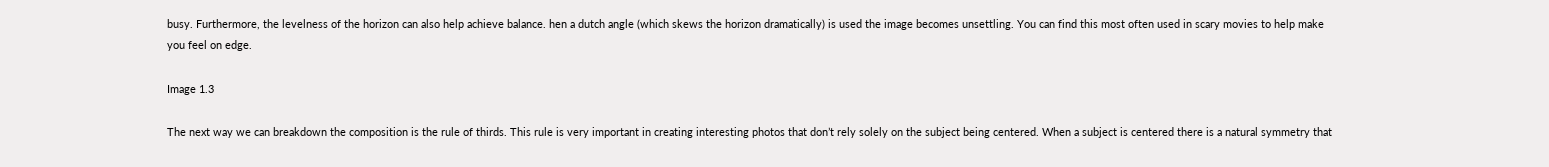busy. Furthermore, the levelness of the horizon can also help achieve balance. hen a dutch angle (which skews the horizon dramatically) is used the image becomes unsettling. You can find this most often used in scary movies to help make you feel on edge.

Image 1.3

The next way we can breakdown the composition is the rule of thirds. This rule is very important in creating interesting photos that don’t rely solely on the subject being centered. When a subject is centered there is a natural symmetry that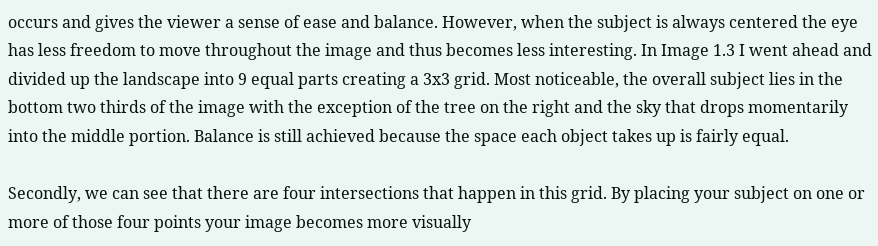occurs and gives the viewer a sense of ease and balance. However, when the subject is always centered the eye has less freedom to move throughout the image and thus becomes less interesting. In Image 1.3 I went ahead and divided up the landscape into 9 equal parts creating a 3x3 grid. Most noticeable, the overall subject lies in the bottom two thirds of the image with the exception of the tree on the right and the sky that drops momentarily into the middle portion. Balance is still achieved because the space each object takes up is fairly equal.

Secondly, we can see that there are four intersections that happen in this grid. By placing your subject on one or more of those four points your image becomes more visually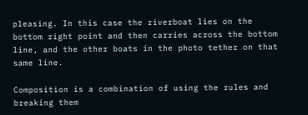pleasing. In this case the riverboat lies on the bottom right point and then carries across the bottom line, and the other boats in the photo tether on that same line.

Composition is a combination of using the rules and breaking them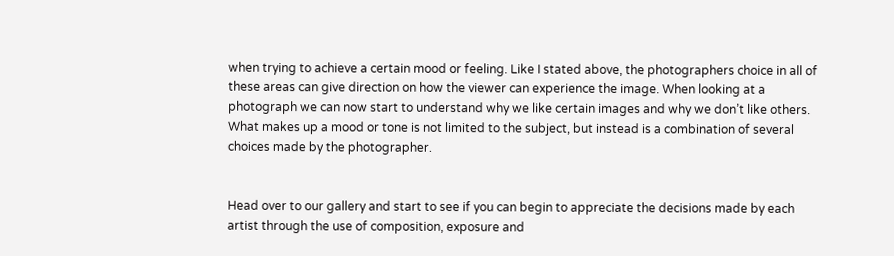when trying to achieve a certain mood or feeling. Like I stated above, the photographers choice in all of these areas can give direction on how the viewer can experience the image. When looking at a photograph we can now start to understand why we like certain images and why we don’t like others. What makes up a mood or tone is not limited to the subject, but instead is a combination of several choices made by the photographer.


Head over to our gallery and start to see if you can begin to appreciate the decisions made by each artist through the use of composition, exposure and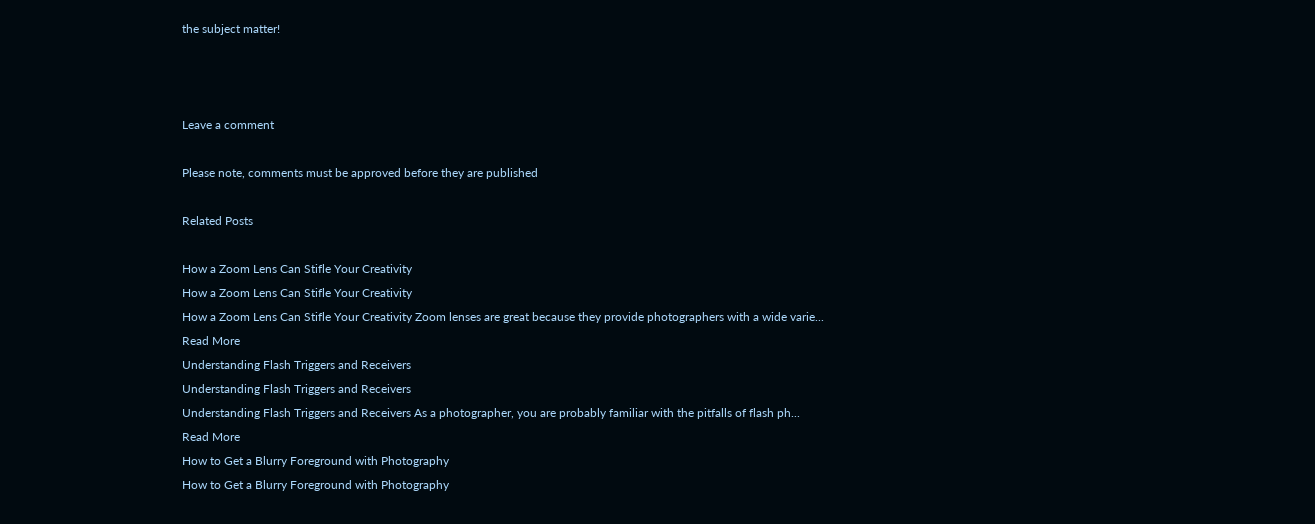the subject matter!



Leave a comment

Please note, comments must be approved before they are published

Related Posts

How a Zoom Lens Can Stifle Your Creativity
How a Zoom Lens Can Stifle Your Creativity
How a Zoom Lens Can Stifle Your Creativity Zoom lenses are great because they provide photographers with a wide varie...
Read More
Understanding Flash Triggers and Receivers
Understanding Flash Triggers and Receivers
Understanding Flash Triggers and Receivers As a photographer, you are probably familiar with the pitfalls of flash ph...
Read More
How to Get a Blurry Foreground with Photography
How to Get a Blurry Foreground with Photography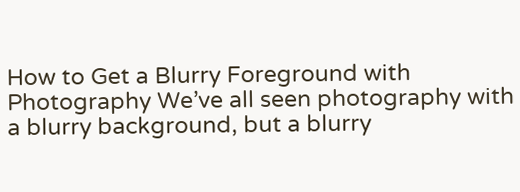How to Get a Blurry Foreground with Photography We’ve all seen photography with a blurry background, but a blurry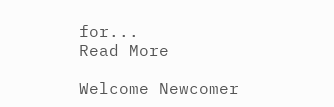for...
Read More

Welcome Newcomer